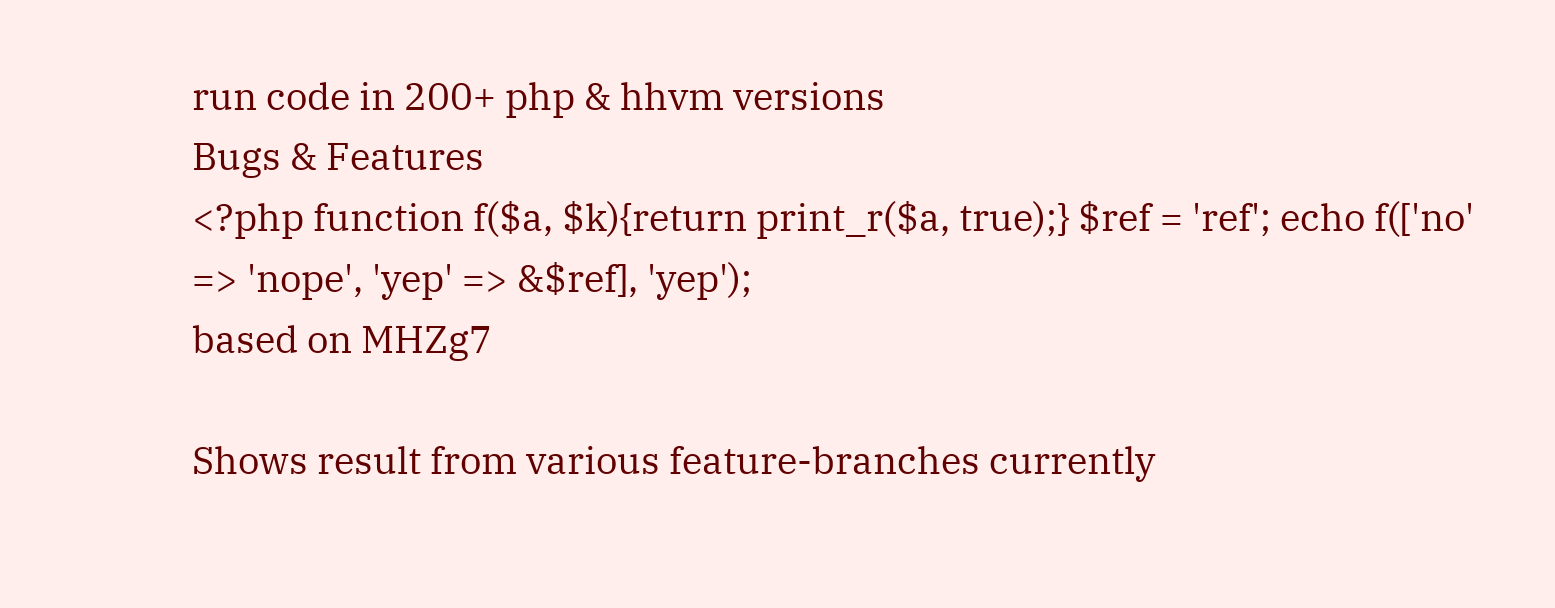run code in 200+ php & hhvm versions
Bugs & Features
<?php function f($a, $k){return print_r($a, true);} $ref = 'ref'; echo f(['no' => 'nope', 'yep' => &$ref], 'yep');
based on MHZg7

Shows result from various feature-branches currently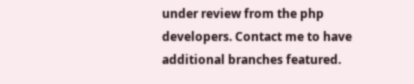under review from the php developers. Contact me to have additional branches featured.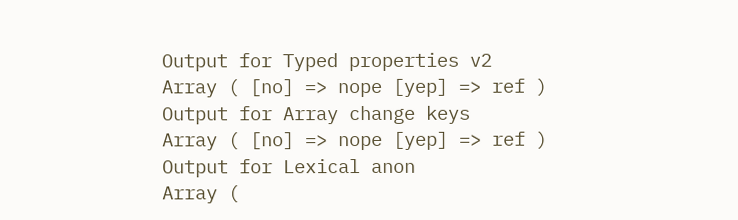Output for Typed properties v2
Array ( [no] => nope [yep] => ref )
Output for Array change keys
Array ( [no] => nope [yep] => ref )
Output for Lexical anon
Array (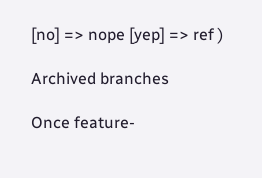[no] => nope [yep] => ref )

Archived branches

Once feature-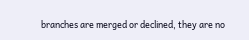branches are merged or declined, they are no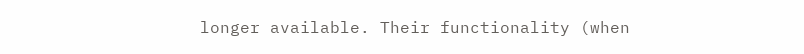longer available. Their functionality (when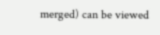merged) can be viewed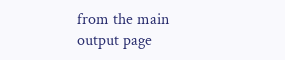from the main output page